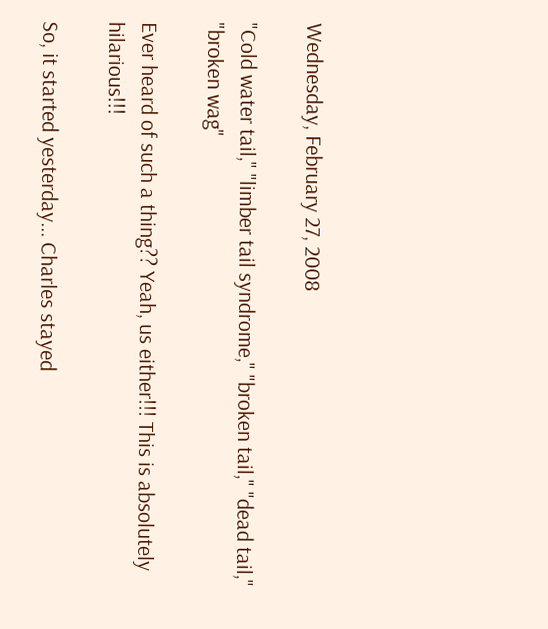Wednesday, February 27, 2008

"Cold water tail," "limber tail syndrome," "broken tail," "dead tail," "broken wag"

Ever heard of such a thing?? Yeah, us either!!! This is absolutely hilarious!!!

So, it started yesterday... Charles stayed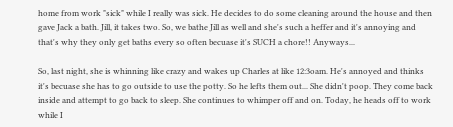home from work "sick" while I really was sick. He decides to do some cleaning around the house and then gave Jack a bath. Jill, it takes two. So, we bathe Jill as well and she's such a heffer and it's annoying and that's why they only get baths every so often becuase it's SUCH a chore!! Anyways...

So, last night, she is whinning like crazy and wakes up Charles at like 12:3oam. He's annoyed and thinks it's becuase she has to go outside to use the potty. So he lefts them out... She didn't poop. They come back inside and attempt to go back to sleep. She continues to whimper off and on. Today, he heads off to work while I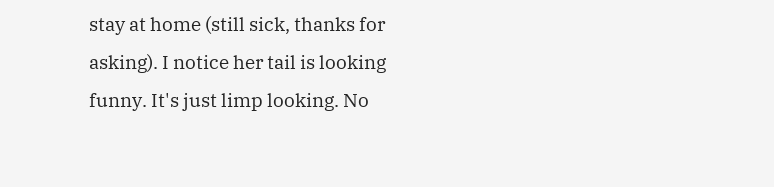stay at home (still sick, thanks for asking). I notice her tail is looking funny. It's just limp looking. No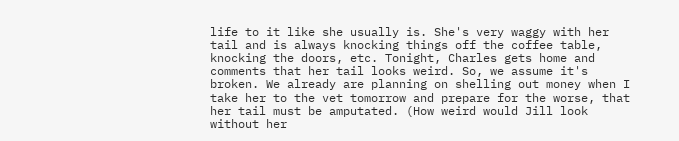life to it like she usually is. She's very waggy with her tail and is always knocking things off the coffee table, knocking the doors, etc. Tonight, Charles gets home and comments that her tail looks weird. So, we assume it's broken. We already are planning on shelling out money when I take her to the vet tomorrow and prepare for the worse, that her tail must be amputated. (How weird would Jill look without her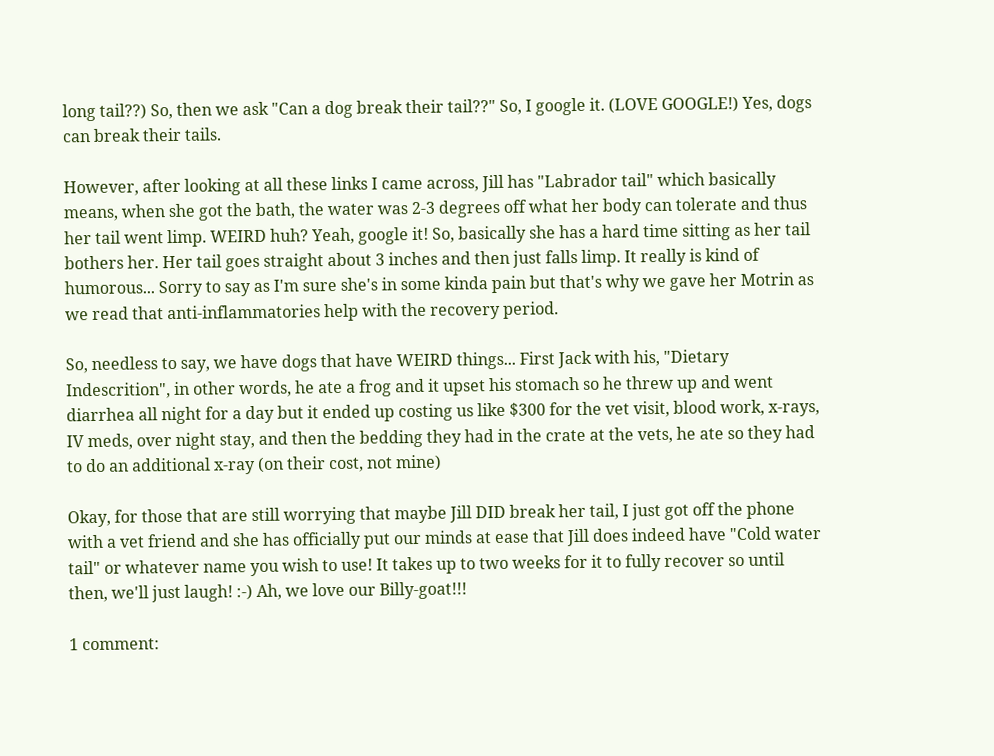long tail??) So, then we ask "Can a dog break their tail??" So, I google it. (LOVE GOOGLE!) Yes, dogs can break their tails.

However, after looking at all these links I came across, Jill has "Labrador tail" which basically means, when she got the bath, the water was 2-3 degrees off what her body can tolerate and thus her tail went limp. WEIRD huh? Yeah, google it! So, basically she has a hard time sitting as her tail bothers her. Her tail goes straight about 3 inches and then just falls limp. It really is kind of humorous... Sorry to say as I'm sure she's in some kinda pain but that's why we gave her Motrin as we read that anti-inflammatories help with the recovery period.

So, needless to say, we have dogs that have WEIRD things... First Jack with his, "Dietary Indescrition", in other words, he ate a frog and it upset his stomach so he threw up and went diarrhea all night for a day but it ended up costing us like $300 for the vet visit, blood work, x-rays, IV meds, over night stay, and then the bedding they had in the crate at the vets, he ate so they had to do an additional x-ray (on their cost, not mine)

Okay, for those that are still worrying that maybe Jill DID break her tail, I just got off the phone with a vet friend and she has officially put our minds at ease that Jill does indeed have "Cold water tail" or whatever name you wish to use! It takes up to two weeks for it to fully recover so until then, we'll just laugh! :-) Ah, we love our Billy-goat!!!

1 comment: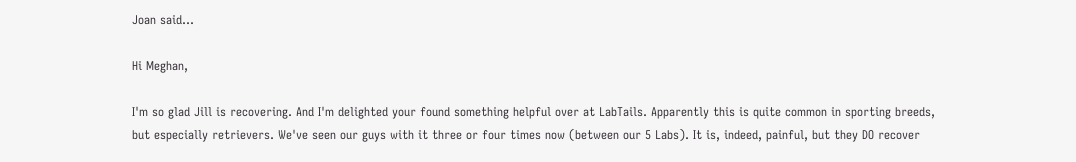Joan said...

Hi Meghan,

I'm so glad Jill is recovering. And I'm delighted your found something helpful over at LabTails. Apparently this is quite common in sporting breeds, but especially retrievers. We've seen our guys with it three or four times now (between our 5 Labs). It is, indeed, painful, but they DO recover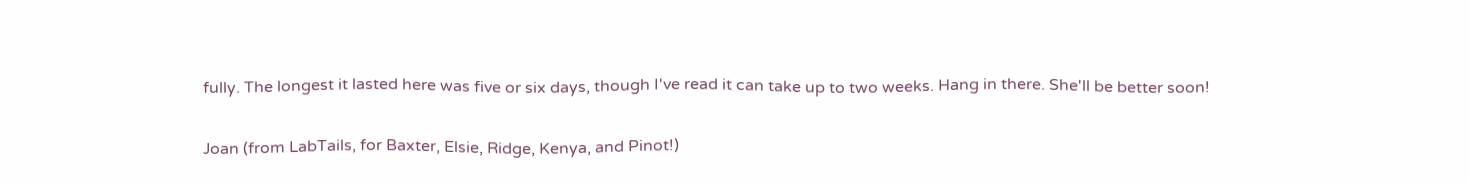fully. The longest it lasted here was five or six days, though I've read it can take up to two weeks. Hang in there. She'll be better soon!

Joan (from LabTails, for Baxter, Elsie, Ridge, Kenya, and Pinot!)